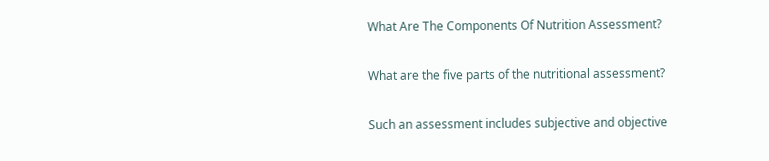What Are The Components Of Nutrition Assessment?

What are the five parts of the nutritional assessment?

Such an assessment includes subjective and objective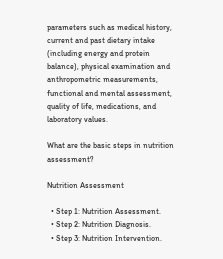parameters such as medical history, current and past dietary intake (including energy and protein balance), physical examination and anthropometric measurements, functional and mental assessment, quality of life, medications, and laboratory values.

What are the basic steps in nutrition assessment?

Nutrition Assessment

  • Step 1: Nutrition Assessment.
  • Step 2: Nutrition Diagnosis.
  • Step 3: Nutrition Intervention.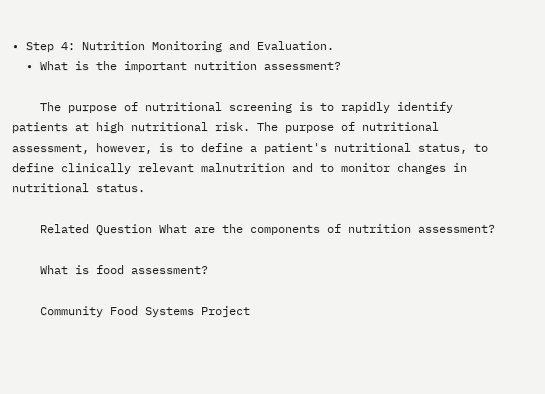• Step 4: Nutrition Monitoring and Evaluation.
  • What is the important nutrition assessment?

    The purpose of nutritional screening is to rapidly identify patients at high nutritional risk. The purpose of nutritional assessment, however, is to define a patient's nutritional status, to define clinically relevant malnutrition and to monitor changes in nutritional status.

    Related Question What are the components of nutrition assessment?

    What is food assessment?

    Community Food Systems Project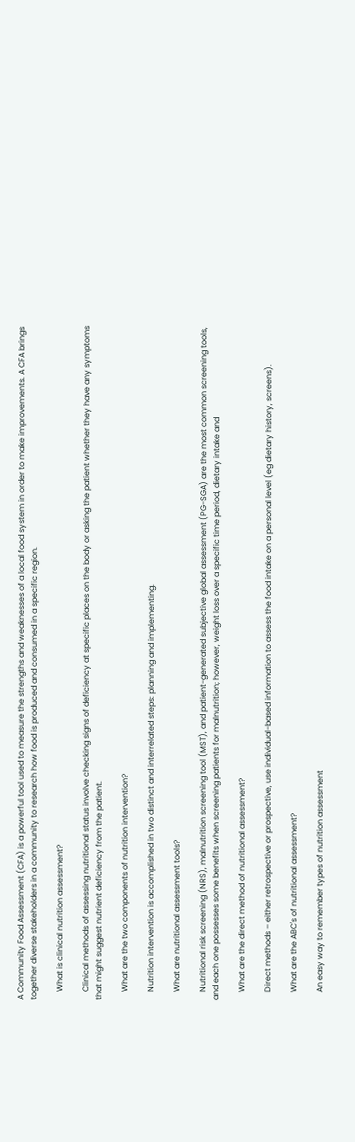A Community Food Assessment (CFA) is a powerful tool used to measure the strengths and weaknesses of a local food system in order to make improvements. A CFA brings together diverse stakeholders in a community to research how food is produced and consumed in a specific region.

    What is clinical nutrition assessment?

    Clinical methods of assessing nutritional status involve checking signs of deficiency at specific places on the body or asking the patient whether they have any symptoms that might suggest nutrient deficiency from the patient.

    What are the two components of nutrition intervention?

    Nutrition intervention is accomplished in two distinct and interrelated steps: planning and implementing.

    What are nutritional assessment tools?

    Nutritional risk screening (NRS), malnutrition screening tool (MST), and patient-generated subjective global assessment (PG-SGA) are the most common screening tools, and each one possesses some benefits when screening patients for malnutrition; however, weight loss over a specific time period, dietary intake and

    What are the direct method of nutritional assessment?

    Direct methods – either retrospective or prospective, use individual-based information to assess the food intake on a personal level (eg dietary history, screens).

    What are the ABC's of nutritional assessment?

    An easy way to remember types of nutrition assessment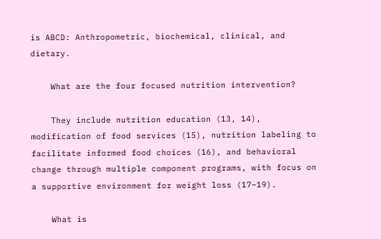is ABCD: Anthropometric, biochemical, clinical, and dietary.

    What are the four focused nutrition intervention?

    They include nutrition education (13, 14), modification of food services (15), nutrition labeling to facilitate informed food choices (16), and behavioral change through multiple component programs, with focus on a supportive environment for weight loss (17–19).

    What is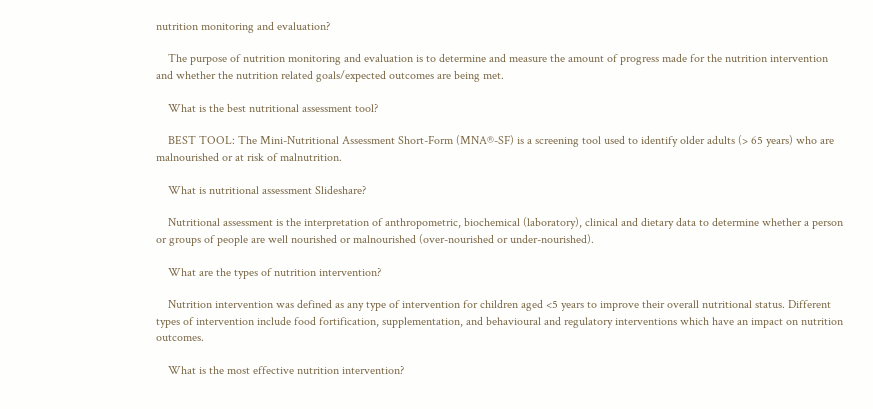nutrition monitoring and evaluation?

    The purpose of nutrition monitoring and evaluation is to determine and measure the amount of progress made for the nutrition intervention and whether the nutrition related goals/expected outcomes are being met.

    What is the best nutritional assessment tool?

    BEST TOOL: The Mini-Nutritional Assessment Short-Form (MNA®-SF) is a screening tool used to identify older adults (> 65 years) who are malnourished or at risk of malnutrition.

    What is nutritional assessment Slideshare?

    Nutritional assessment is the interpretation of anthropometric, biochemical (laboratory), clinical and dietary data to determine whether a person or groups of people are well nourished or malnourished (over-nourished or under-nourished).

    What are the types of nutrition intervention?

    Nutrition intervention was defined as any type of intervention for children aged <5 years to improve their overall nutritional status. Different types of intervention include food fortification, supplementation, and behavioural and regulatory interventions which have an impact on nutrition outcomes.

    What is the most effective nutrition intervention?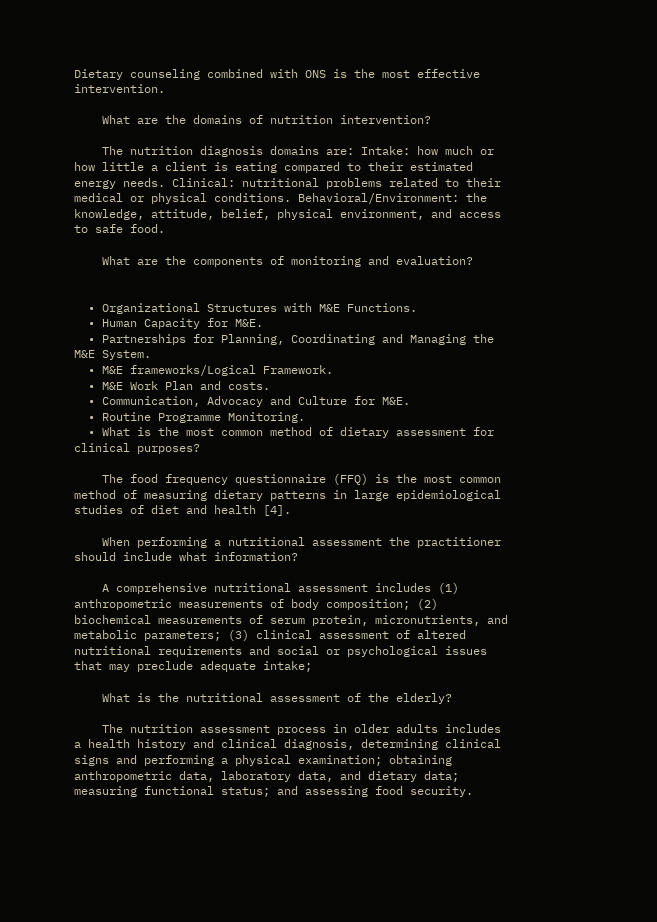Dietary counseling combined with ONS is the most effective intervention.

    What are the domains of nutrition intervention?

    The nutrition diagnosis domains are: Intake: how much or how little a client is eating compared to their estimated energy needs. Clinical: nutritional problems related to their medical or physical conditions. Behavioral/Environment: the knowledge, attitude, belief, physical environment, and access to safe food.

    What are the components of monitoring and evaluation?


  • Organizational Structures with M&E Functions.
  • Human Capacity for M&E.
  • Partnerships for Planning, Coordinating and Managing the M&E System.
  • M&E frameworks/Logical Framework.
  • M&E Work Plan and costs.
  • Communication, Advocacy and Culture for M&E.
  • Routine Programme Monitoring.
  • What is the most common method of dietary assessment for clinical purposes?

    The food frequency questionnaire (FFQ) is the most common method of measuring dietary patterns in large epidemiological studies of diet and health [4].

    When performing a nutritional assessment the practitioner should include what information?

    A comprehensive nutritional assessment includes (1) anthropometric measurements of body composition; (2) biochemical measurements of serum protein, micronutrients, and metabolic parameters; (3) clinical assessment of altered nutritional requirements and social or psychological issues that may preclude adequate intake;

    What is the nutritional assessment of the elderly?

    The nutrition assessment process in older adults includes a health history and clinical diagnosis, determining clinical signs and performing a physical examination; obtaining anthropometric data, laboratory data, and dietary data; measuring functional status; and assessing food security.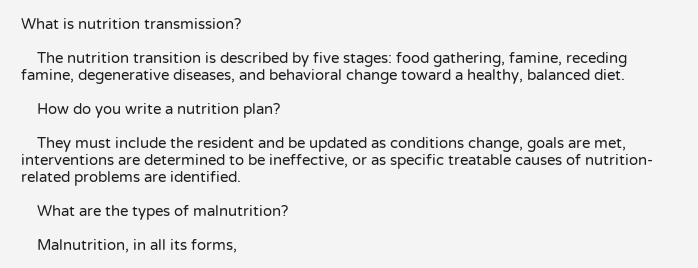What is nutrition transmission?

    The nutrition transition is described by five stages: food gathering, famine, receding famine, degenerative diseases, and behavioral change toward a healthy, balanced diet.

    How do you write a nutrition plan?

    They must include the resident and be updated as conditions change, goals are met, interventions are determined to be ineffective, or as specific treatable causes of nutrition-related problems are identified.

    What are the types of malnutrition?

    Malnutrition, in all its forms,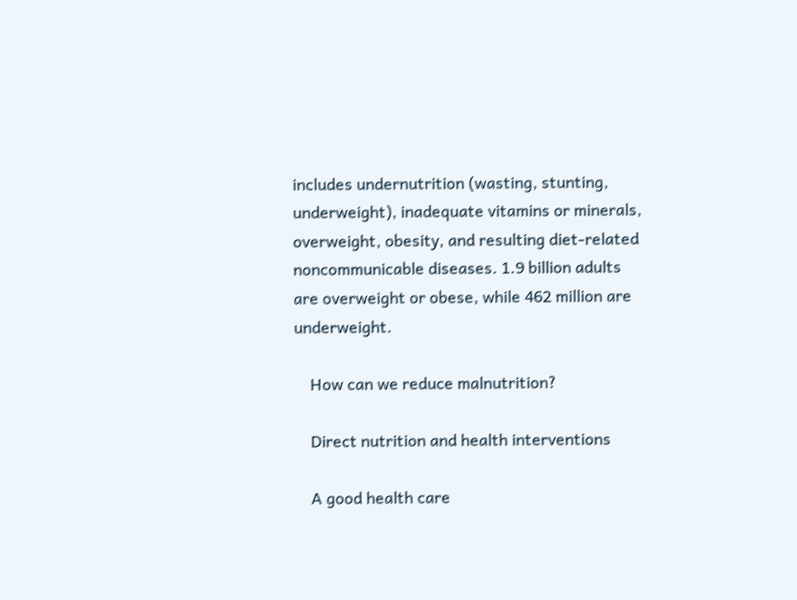includes undernutrition (wasting, stunting, underweight), inadequate vitamins or minerals, overweight, obesity, and resulting diet-related noncommunicable diseases. 1.9 billion adults are overweight or obese, while 462 million are underweight.

    How can we reduce malnutrition?

    Direct nutrition and health interventions

    A good health care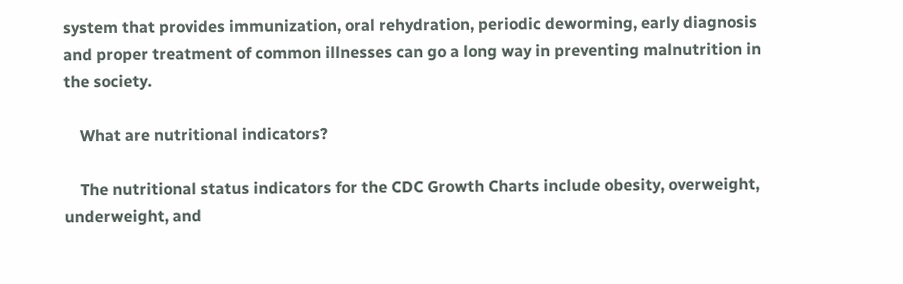system that provides immunization, oral rehydration, periodic deworming, early diagnosis and proper treatment of common illnesses can go a long way in preventing malnutrition in the society.

    What are nutritional indicators?

    The nutritional status indicators for the CDC Growth Charts include obesity, overweight, underweight, and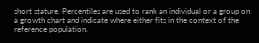short stature. Percentiles are used to rank an individual or a group on a growth chart and indicate where either fits in the context of the reference population.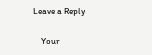Leave a Reply

    Your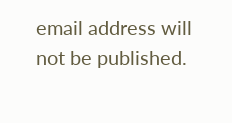email address will not be published.